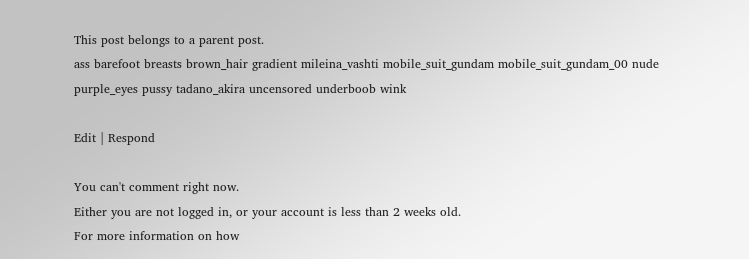This post belongs to a parent post.
ass barefoot breasts brown_hair gradient mileina_vashti mobile_suit_gundam mobile_suit_gundam_00 nude purple_eyes pussy tadano_akira uncensored underboob wink

Edit | Respond

You can't comment right now.
Either you are not logged in, or your account is less than 2 weeks old.
For more information on how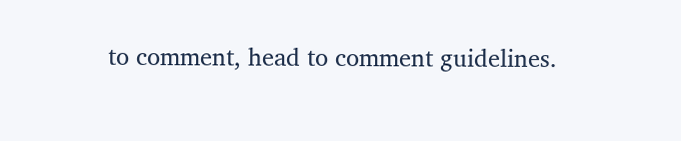to comment, head to comment guidelines.